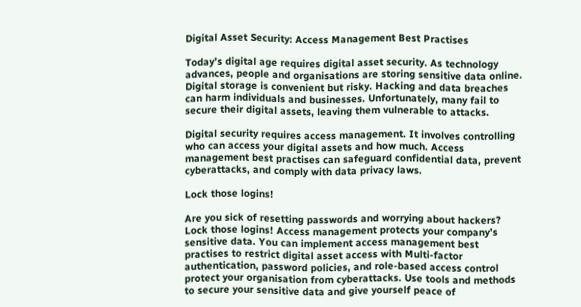Digital Asset Security: Access Management Best Practises

Today’s digital age requires digital asset security. As technology advances, people and organisations are storing sensitive data online. Digital storage is convenient but risky. Hacking and data breaches can harm individuals and businesses. Unfortunately, many fail to secure their digital assets, leaving them vulnerable to attacks.

Digital security requires access management. It involves controlling who can access your digital assets and how much. Access management best practises can safeguard confidential data, prevent cyberattacks, and comply with data privacy laws.

Lock those logins!

Are you sick of resetting passwords and worrying about hackers? Lock those logins! Access management protects your company’s sensitive data. You can implement access management best practises to restrict digital asset access with Multi-factor authentication, password policies, and role-based access control protect your organisation from cyberattacks. Use tools and methods to secure your sensitive data and give yourself peace of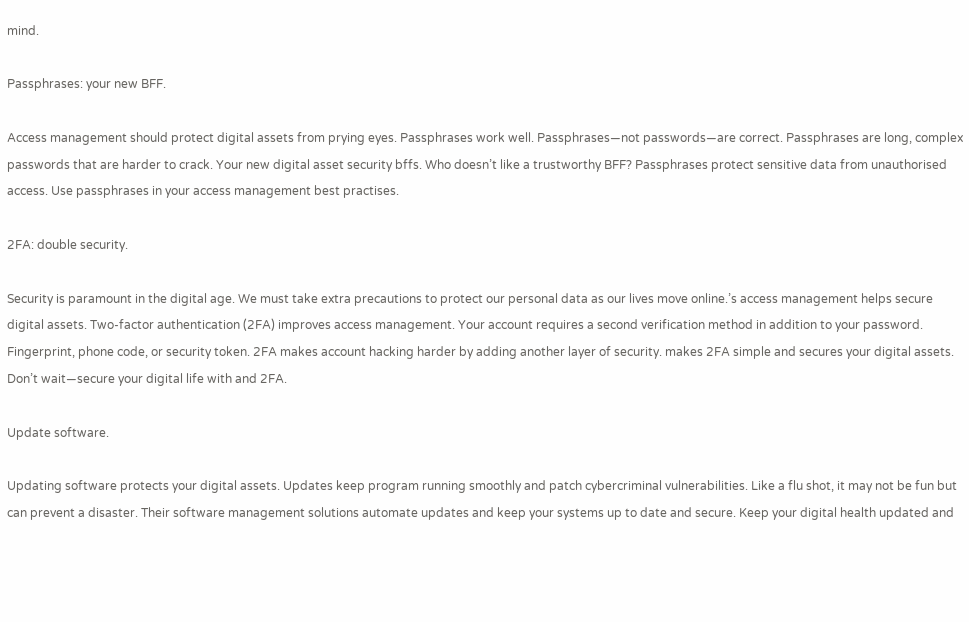mind.

Passphrases: your new BFF.

Access management should protect digital assets from prying eyes. Passphrases work well. Passphrases—not passwords—are correct. Passphrases are long, complex passwords that are harder to crack. Your new digital asset security bffs. Who doesn’t like a trustworthy BFF? Passphrases protect sensitive data from unauthorised access. Use passphrases in your access management best practises.

2FA: double security.

Security is paramount in the digital age. We must take extra precautions to protect our personal data as our lives move online.’s access management helps secure digital assets. Two-factor authentication (2FA) improves access management. Your account requires a second verification method in addition to your password. Fingerprint, phone code, or security token. 2FA makes account hacking harder by adding another layer of security. makes 2FA simple and secures your digital assets. Don’t wait—secure your digital life with and 2FA.

Update software.

Updating software protects your digital assets. Updates keep program running smoothly and patch cybercriminal vulnerabilities. Like a flu shot, it may not be fun but can prevent a disaster. Their software management solutions automate updates and keep your systems up to date and secure. Keep your digital health updated and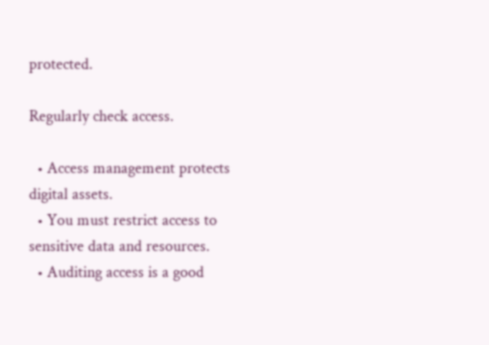protected.

Regularly check access.

  • Access management protects digital assets.
  • You must restrict access to sensitive data and resources.
  • Auditing access is a good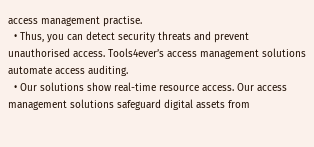access management practise.
  • Thus, you can detect security threats and prevent unauthorised access. Tools4ever’s access management solutions automate access auditing.
  • Our solutions show real-time resource access. Our access management solutions safeguard digital assets from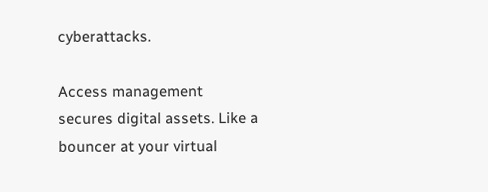cyberattacks.

Access management secures digital assets. Like a bouncer at your virtual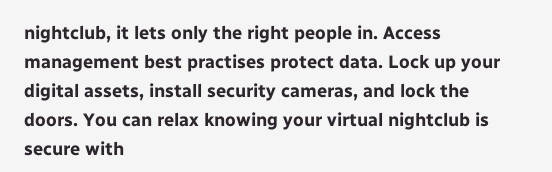nightclub, it lets only the right people in. Access management best practises protect data. Lock up your digital assets, install security cameras, and lock the doors. You can relax knowing your virtual nightclub is secure with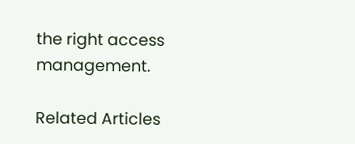the right access management.

Related Articles